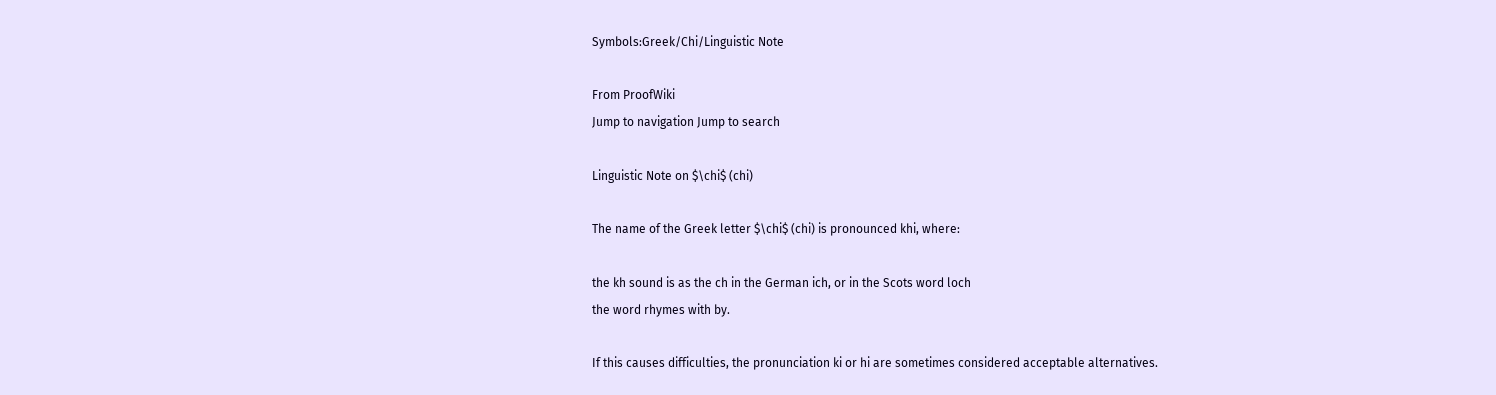Symbols:Greek/Chi/Linguistic Note

From ProofWiki
Jump to navigation Jump to search

Linguistic Note on $\chi$ (chi)

The name of the Greek letter $\chi$ (chi) is pronounced khi, where:

the kh sound is as the ch in the German ich, or in the Scots word loch
the word rhymes with by.

If this causes difficulties, the pronunciation ki or hi are sometimes considered acceptable alternatives.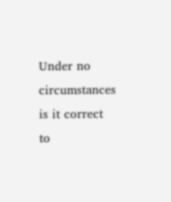Under no circumstances is it correct to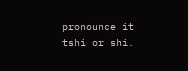pronounce it tshi or shi.